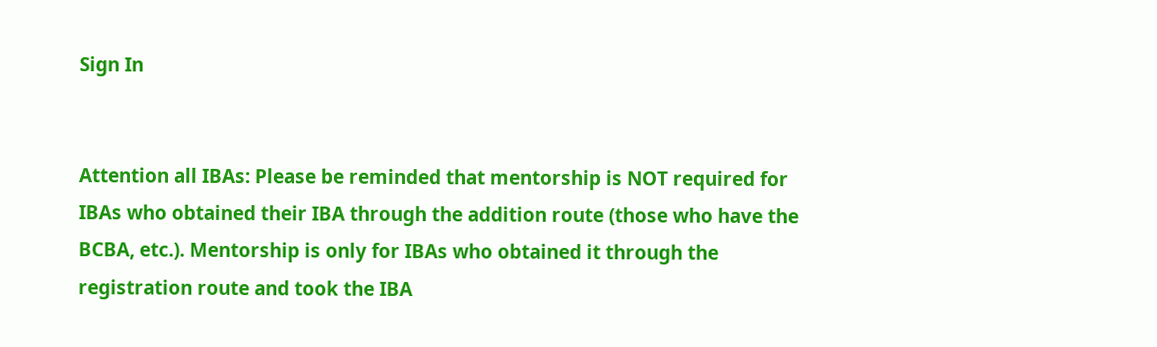Sign In


Attention all IBAs: Please be reminded that mentorship is NOT required for IBAs who obtained their IBA through the addition route (those who have the BCBA, etc.). Mentorship is only for IBAs who obtained it through the registration route and took the IBA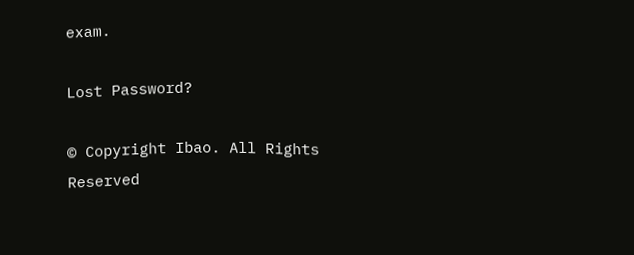exam.

Lost Password?

© Copyright Ibao. All Rights Reserved